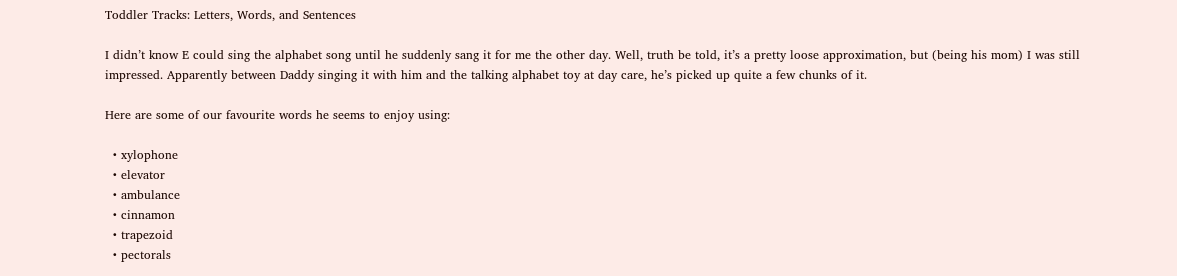Toddler Tracks: Letters, Words, and Sentences

I didn’t know E could sing the alphabet song until he suddenly sang it for me the other day. Well, truth be told, it’s a pretty loose approximation, but (being his mom) I was still impressed. Apparently between Daddy singing it with him and the talking alphabet toy at day care, he’s picked up quite a few chunks of it.

Here are some of our favourite words he seems to enjoy using:

  • xylophone
  • elevator
  • ambulance
  • cinnamon
  • trapezoid
  • pectorals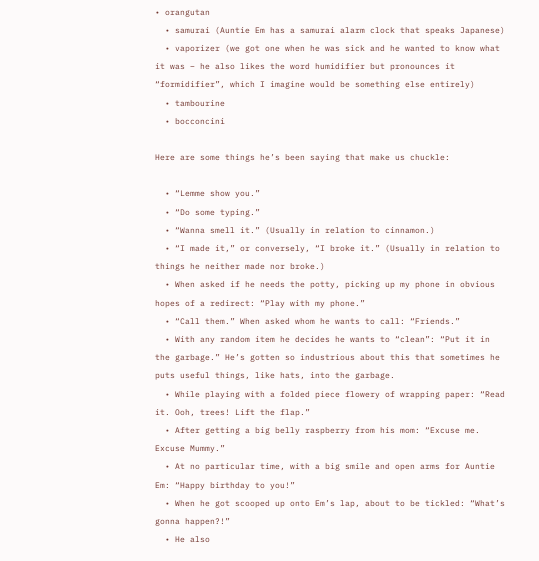• orangutan
  • samurai (Auntie Em has a samurai alarm clock that speaks Japanese)
  • vaporizer (we got one when he was sick and he wanted to know what it was – he also likes the word humidifier but pronounces it “formidifier”, which I imagine would be something else entirely)
  • tambourine
  • bocconcini

Here are some things he’s been saying that make us chuckle:

  • “Lemme show you.”
  • “Do some typing.”
  • “Wanna smell it.” (Usually in relation to cinnamon.)
  • “I made it,” or conversely, “I broke it.” (Usually in relation to things he neither made nor broke.)
  • When asked if he needs the potty, picking up my phone in obvious hopes of a redirect: “Play with my phone.”
  • “Call them.” When asked whom he wants to call: “Friends.”
  • With any random item he decides he wants to “clean”: “Put it in the garbage.” He’s gotten so industrious about this that sometimes he puts useful things, like hats, into the garbage.
  • While playing with a folded piece flowery of wrapping paper: “Read it. Ooh, trees! Lift the flap.”
  • After getting a big belly raspberry from his mom: “Excuse me. Excuse Mummy.”
  • At no particular time, with a big smile and open arms for Auntie Em: “Happy birthday to you!”
  • When he got scooped up onto Em’s lap, about to be tickled: “What’s gonna happen?!”
  • He also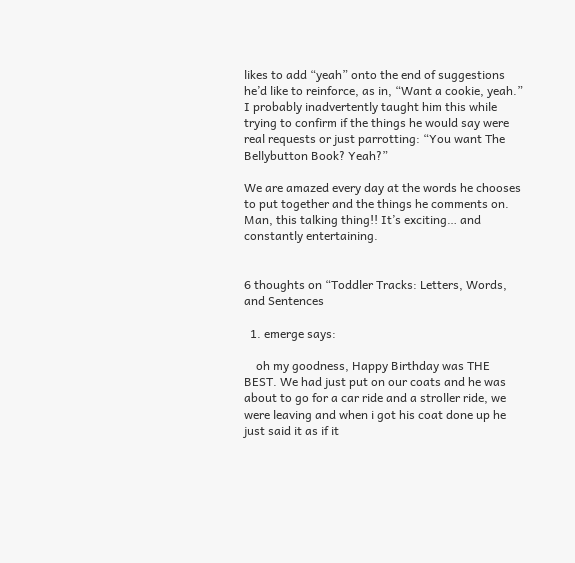likes to add “yeah” onto the end of suggestions he’d like to reinforce, as in, “Want a cookie, yeah.” I probably inadvertently taught him this while trying to confirm if the things he would say were real requests or just parrotting: “You want The Bellybutton Book? Yeah?”

We are amazed every day at the words he chooses to put together and the things he comments on. Man, this talking thing!! It’s exciting… and constantly entertaining.


6 thoughts on “Toddler Tracks: Letters, Words, and Sentences

  1. emerge says:

    oh my goodness, Happy Birthday was THE BEST. We had just put on our coats and he was about to go for a car ride and a stroller ride, we were leaving and when i got his coat done up he just said it as if it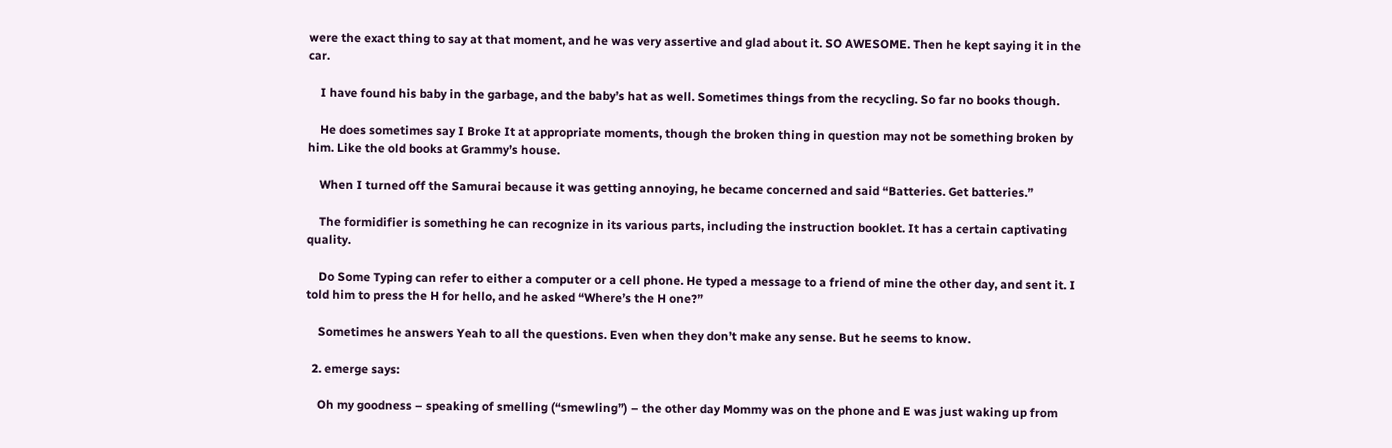were the exact thing to say at that moment, and he was very assertive and glad about it. SO AWESOME. Then he kept saying it in the car.

    I have found his baby in the garbage, and the baby’s hat as well. Sometimes things from the recycling. So far no books though.

    He does sometimes say I Broke It at appropriate moments, though the broken thing in question may not be something broken by him. Like the old books at Grammy’s house.

    When I turned off the Samurai because it was getting annoying, he became concerned and said “Batteries. Get batteries.”

    The formidifier is something he can recognize in its various parts, including the instruction booklet. It has a certain captivating quality.

    Do Some Typing can refer to either a computer or a cell phone. He typed a message to a friend of mine the other day, and sent it. I told him to press the H for hello, and he asked “Where’s the H one?”

    Sometimes he answers Yeah to all the questions. Even when they don’t make any sense. But he seems to know.

  2. emerge says:

    Oh my goodness – speaking of smelling (“smewling”) – the other day Mommy was on the phone and E was just waking up from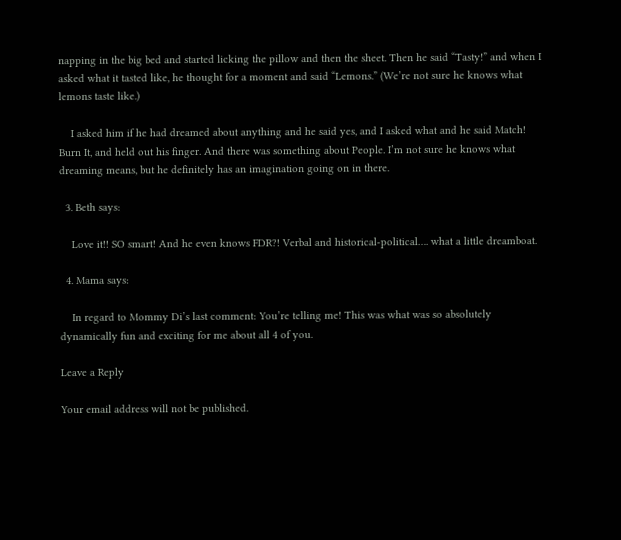napping in the big bed and started licking the pillow and then the sheet. Then he said “Tasty!” and when I asked what it tasted like, he thought for a moment and said “Lemons.” (We’re not sure he knows what lemons taste like.)

    I asked him if he had dreamed about anything and he said yes, and I asked what and he said Match! Burn It, and held out his finger. And there was something about People. I’m not sure he knows what dreaming means, but he definitely has an imagination going on in there.

  3. Beth says:

    Love it!! SO smart! And he even knows FDR?! Verbal and historical-political…. what a little dreamboat.

  4. Mama says:

    In regard to Mommy Di’s last comment: You’re telling me! This was what was so absolutely dynamically fun and exciting for me about all 4 of you.

Leave a Reply

Your email address will not be published.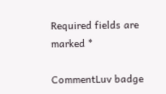Required fields are marked *

CommentLuv badge